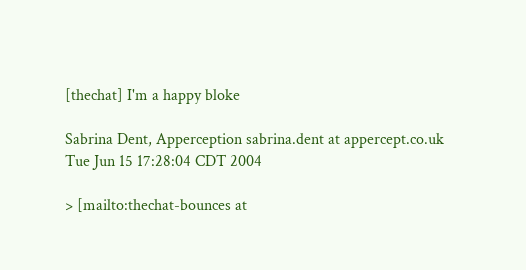[thechat] I'm a happy bloke

Sabrina Dent, Apperception sabrina.dent at appercept.co.uk
Tue Jun 15 17:28:04 CDT 2004

> [mailto:thechat-bounces at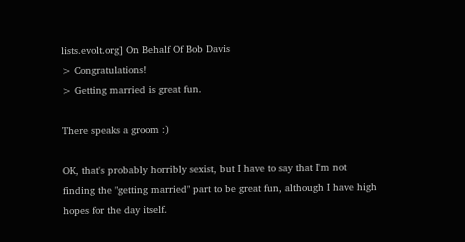lists.evolt.org] On Behalf Of Bob Davis
> Congratulations!
> Getting married is great fun.

There speaks a groom :)

OK, that's probably horribly sexist, but I have to say that I'm not
finding the "getting married" part to be great fun, although I have high
hopes for the day itself.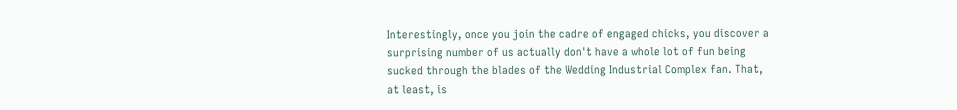Interestingly, once you join the cadre of engaged chicks, you discover a
surprising number of us actually don't have a whole lot of fun being
sucked through the blades of the Wedding Industrial Complex fan. That,
at least, is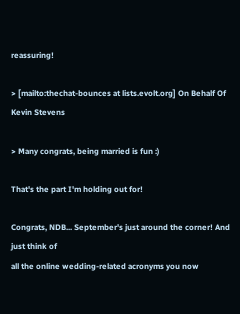reassuring!

> [mailto:thechat-bounces at lists.evolt.org] On Behalf Of Kevin Stevens

> Many congrats, being married is fun :)

That's the part I'm holding out for!

Congrats, NDB... September's just around the corner! And just think of
all the online wedding-related acronyms you now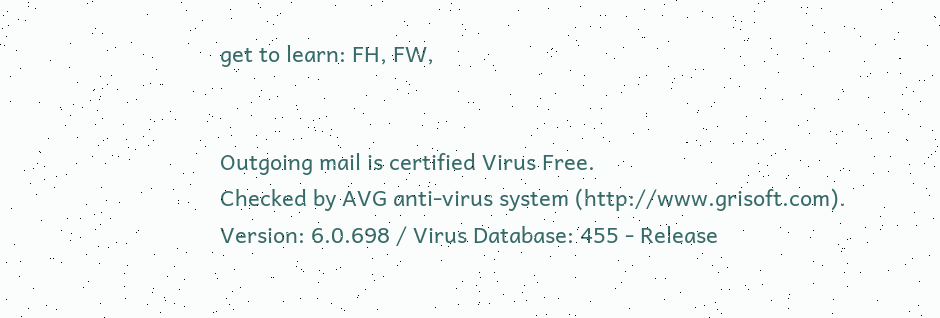get to learn: FH, FW,


Outgoing mail is certified Virus Free.
Checked by AVG anti-virus system (http://www.grisoft.com).
Version: 6.0.698 / Virus Database: 455 - Release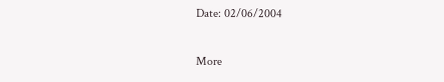Date: 02/06/2004

More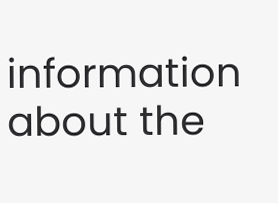information about the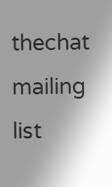thechat mailing list